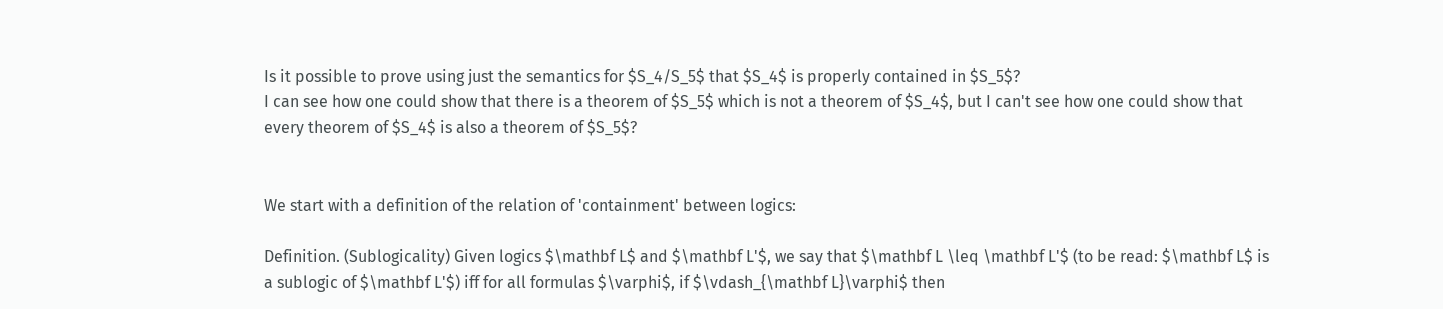Is it possible to prove using just the semantics for $S_4/S_5$ that $S_4$ is properly contained in $S_5$?
I can see how one could show that there is a theorem of $S_5$ which is not a theorem of $S_4$, but I can't see how one could show that every theorem of $S_4$ is also a theorem of $S_5$?


We start with a definition of the relation of 'containment' between logics:

Definition. (Sublogicality) Given logics $\mathbf L$ and $\mathbf L'$, we say that $\mathbf L \leq \mathbf L'$ (to be read: $\mathbf L$ is a sublogic of $\mathbf L'$) iff for all formulas $\varphi$, if $\vdash_{\mathbf L}\varphi$ then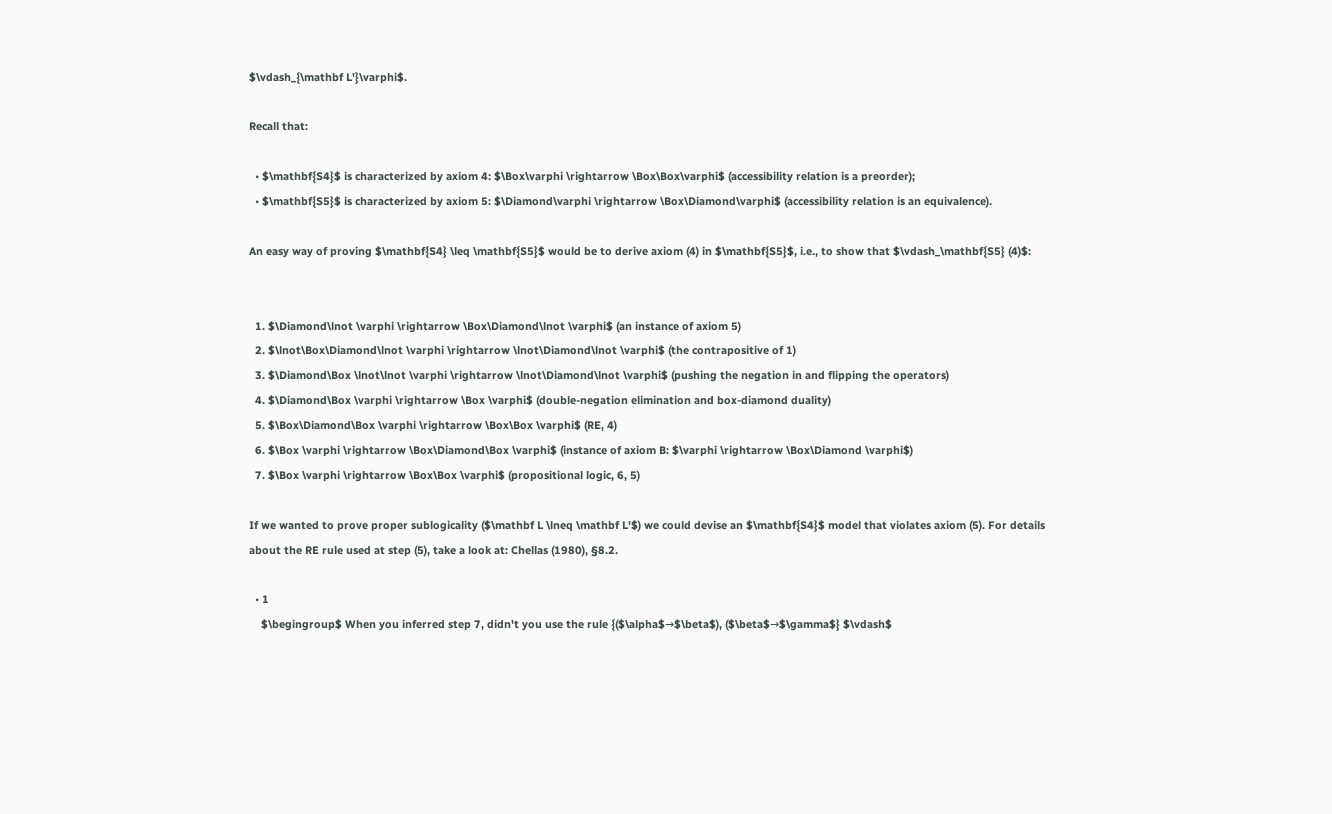$\vdash_{\mathbf L'}\varphi$.

Recall that:

  • $\mathbf{S4}$ is characterized by axiom 4: $\Box\varphi \rightarrow \Box\Box\varphi$ (accessibility relation is a preorder);
  • $\mathbf{S5}$ is characterized by axiom 5: $\Diamond\varphi \rightarrow \Box\Diamond\varphi$ (accessibility relation is an equivalence).

An easy way of proving $\mathbf{S4} \leq \mathbf{S5}$ would be to derive axiom (4) in $\mathbf{S5}$, i.e., to show that $\vdash_\mathbf{S5} (4)$:


  1. $\Diamond\lnot \varphi \rightarrow \Box\Diamond\lnot \varphi$ (an instance of axiom 5)
  2. $\lnot\Box\Diamond\lnot \varphi \rightarrow \lnot\Diamond\lnot \varphi$ (the contrapositive of 1)
  3. $\Diamond\Box \lnot\lnot \varphi \rightarrow \lnot\Diamond\lnot \varphi$ (pushing the negation in and flipping the operators)
  4. $\Diamond\Box \varphi \rightarrow \Box \varphi$ (double-negation elimination and box-diamond duality)
  5. $\Box\Diamond\Box \varphi \rightarrow \Box\Box \varphi$ (RE, 4)
  6. $\Box \varphi \rightarrow \Box\Diamond\Box \varphi$ (instance of axiom B: $\varphi \rightarrow \Box\Diamond \varphi$)
  7. $\Box \varphi \rightarrow \Box\Box \varphi$ (propositional logic, 6, 5)

If we wanted to prove proper sublogicality ($\mathbf L \lneq \mathbf L'$) we could devise an $\mathbf{S4}$ model that violates axiom (5). For details about the RE rule used at step (5), take a look at: Chellas (1980), §8.2.

  • 1
    $\begingroup$ When you inferred step 7, didn't you use the rule {($\alpha$→$\beta$), ($\beta$→$\gamma$} $\vdash$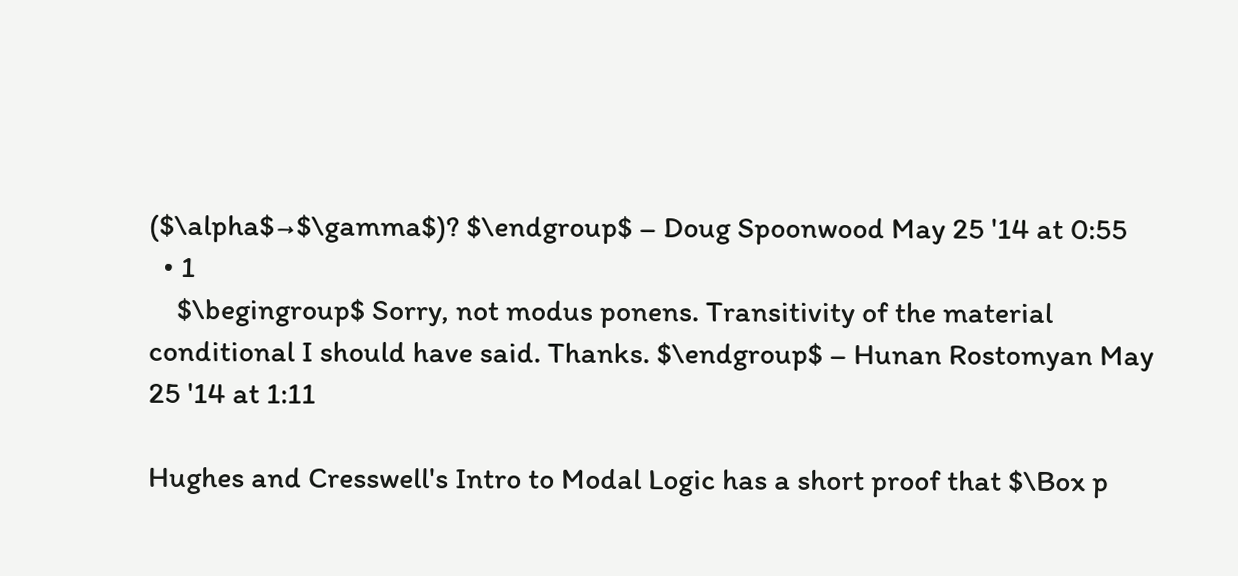($\alpha$→$\gamma$)? $\endgroup$ – Doug Spoonwood May 25 '14 at 0:55
  • 1
    $\begingroup$ Sorry, not modus ponens. Transitivity of the material conditional I should have said. Thanks. $\endgroup$ – Hunan Rostomyan May 25 '14 at 1:11

Hughes and Cresswell's Intro to Modal Logic has a short proof that $\Box p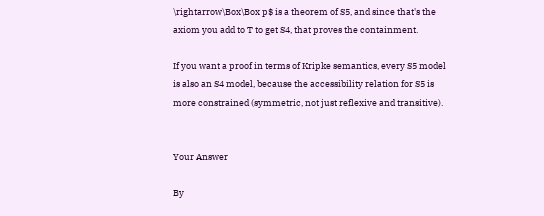\rightarrow\Box\Box p$ is a theorem of S5, and since that's the axiom you add to T to get S4, that proves the containment.

If you want a proof in terms of Kripke semantics, every S5 model is also an S4 model, because the accessibility relation for S5 is more constrained (symmetric, not just reflexive and transitive).


Your Answer

By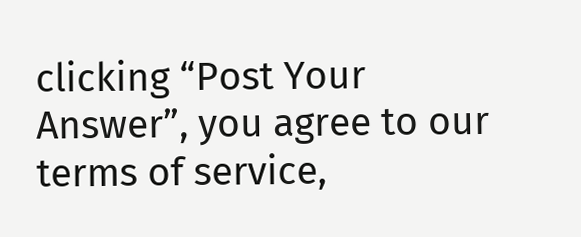clicking “Post Your Answer”, you agree to our terms of service,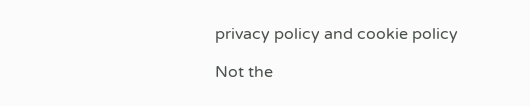privacy policy and cookie policy

Not the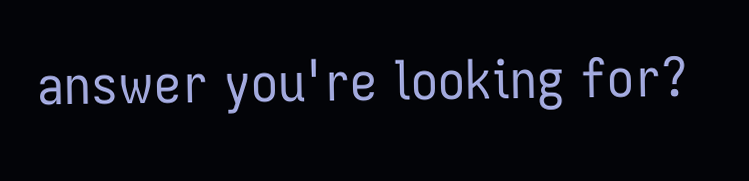answer you're looking for?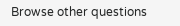Browse other questions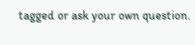tagged or ask your own question.